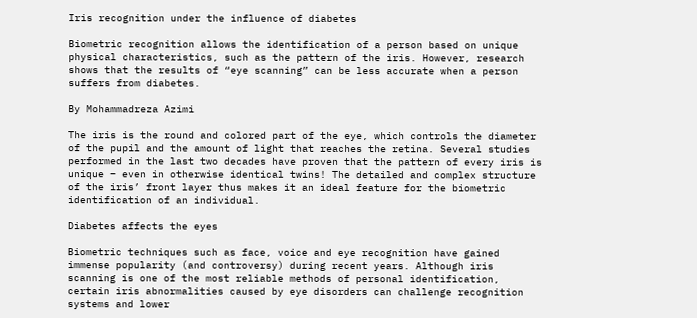Iris recognition under the influence of diabetes

Biometric recognition allows the identification of a person based on unique physical characteristics, such as the pattern of the iris. However, research shows that the results of “eye scanning” can be less accurate when a person suffers from diabetes.

By Mohammadreza Azimi

The iris is the round and colored part of the eye, which controls the diameter of the pupil and the amount of light that reaches the retina. Several studies performed in the last two decades have proven that the pattern of every iris is unique – even in otherwise identical twins! The detailed and complex structure of the iris’ front layer thus makes it an ideal feature for the biometric identification of an individual.

Diabetes affects the eyes

Biometric techniques such as face, voice and eye recognition have gained immense popularity (and controversy) during recent years. Although iris scanning is one of the most reliable methods of personal identification, certain iris abnormalities caused by eye disorders can challenge recognition systems and lower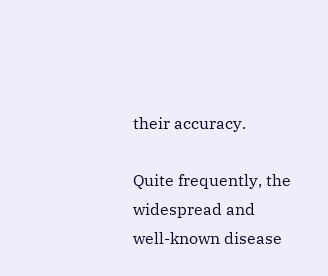their accuracy.

Quite frequently, the widespread and well-known disease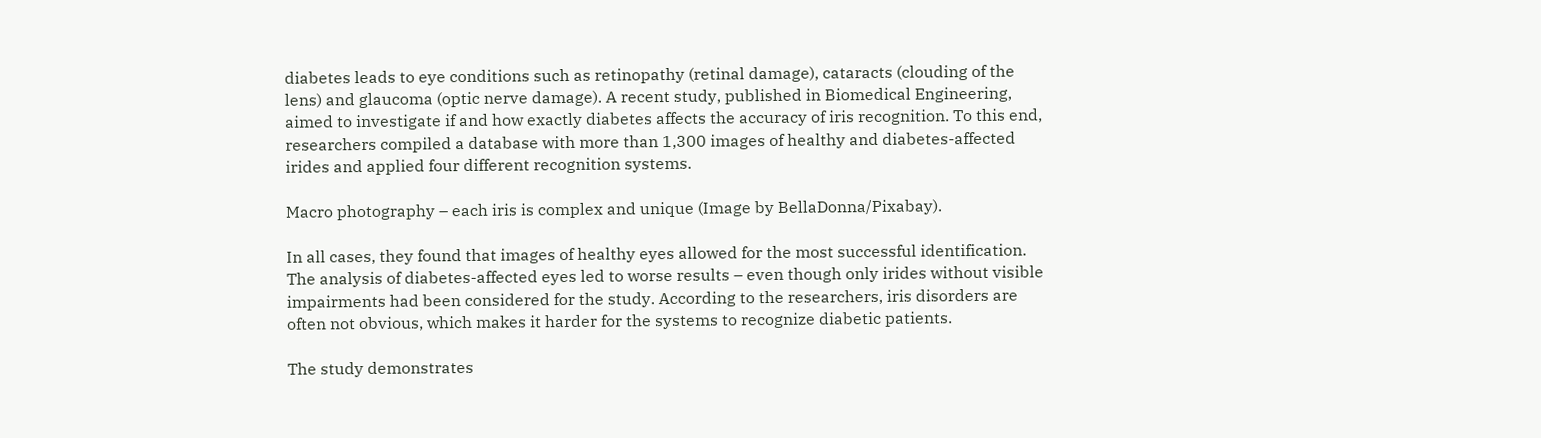diabetes leads to eye conditions such as retinopathy (retinal damage), cataracts (clouding of the lens) and glaucoma (optic nerve damage). A recent study, published in Biomedical Engineering, aimed to investigate if and how exactly diabetes affects the accuracy of iris recognition. To this end, researchers compiled a database with more than 1,300 images of healthy and diabetes-affected irides and applied four different recognition systems.

Macro photography – each iris is complex and unique (Image by BellaDonna/Pixabay).

In all cases, they found that images of healthy eyes allowed for the most successful identification. The analysis of diabetes-affected eyes led to worse results – even though only irides without visible impairments had been considered for the study. According to the researchers, iris disorders are often not obvious, which makes it harder for the systems to recognize diabetic patients.

The study demonstrates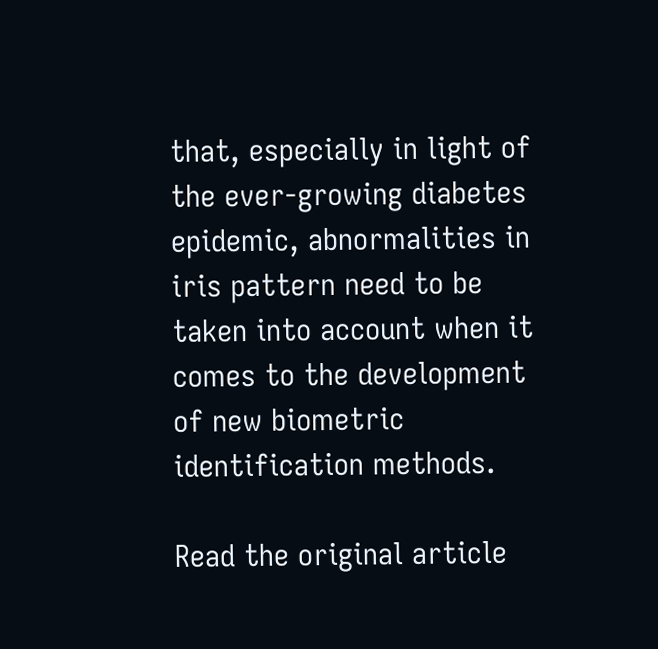that, especially in light of the ever-growing diabetes epidemic, abnormalities in iris pattern need to be taken into account when it comes to the development of new biometric identification methods.

Read the original article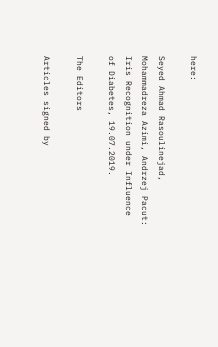here:

Seyed Ahmad Rasoulinejad, Mohammadreza Azimi, Andrzej Pacut: Iris Recognition under Influence of Diabetes, 19.07.2019.

The Editors

Articles signed by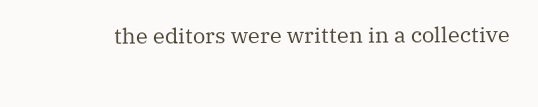the editors were written in a collective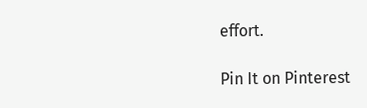effort.

Pin It on Pinterest